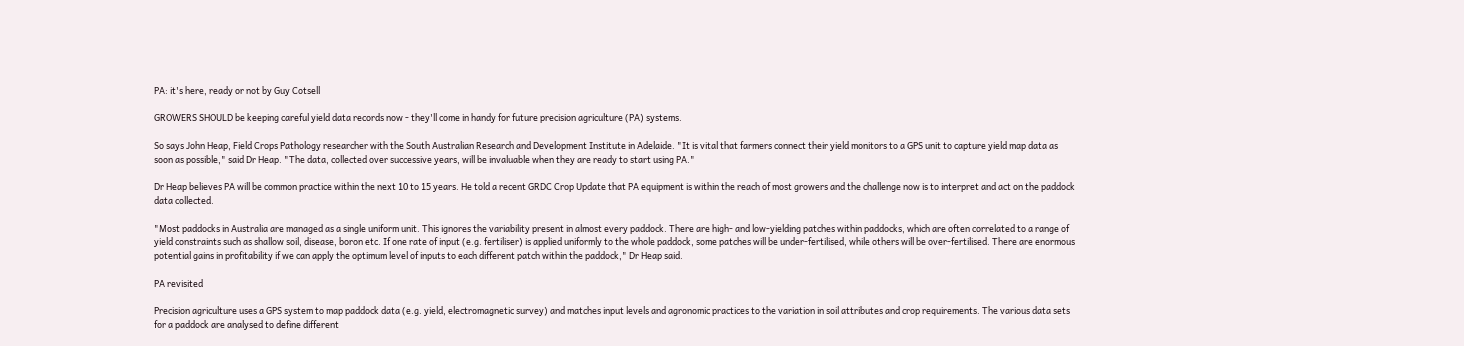PA: it's here, ready or not by Guy Cotsell

GROWERS SHOULD be keeping careful yield data records now - they'll come in handy for future precision agriculture (PA) systems.

So says John Heap, Field Crops Pathology researcher with the South Australian Research and Development Institute in Adelaide. "It is vital that farmers connect their yield monitors to a GPS unit to capture yield map data as soon as possible," said Dr Heap. "The data, collected over successive years, will be invaluable when they are ready to start using PA."

Dr Heap believes PA will be common practice within the next 10 to 15 years. He told a recent GRDC Crop Update that PA equipment is within the reach of most growers and the challenge now is to interpret and act on the paddock data collected.

"Most paddocks in Australia are managed as a single uniform unit. This ignores the variability present in almost every paddock. There are high- and low-yielding patches within paddocks, which are often correlated to a range of yield constraints such as shallow soil, disease, boron etc. If one rate of input (e.g. fertiliser) is applied uniformly to the whole paddock, some patches will be under-fertilised, while others will be over-fertilised. There are enormous potential gains in profitability if we can apply the optimum level of inputs to each different patch within the paddock," Dr Heap said.

PA revisited

Precision agriculture uses a GPS system to map paddock data (e.g. yield, electromagnetic survey) and matches input levels and agronomic practices to the variation in soil attributes and crop requirements. The various data sets for a paddock are analysed to define different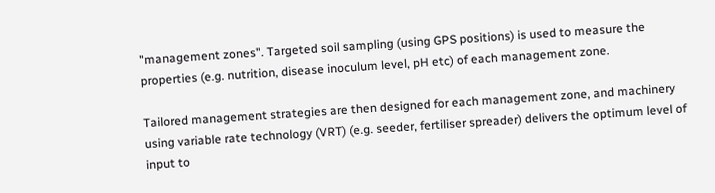"management zones". Targeted soil sampling (using GPS positions) is used to measure the properties (e.g. nutrition, disease inoculum level, pH etc) of each management zone.

Tailored management strategies are then designed for each management zone, and machinery using variable rate technology (VRT) (e.g. seeder, fertiliser spreader) delivers the optimum level of input to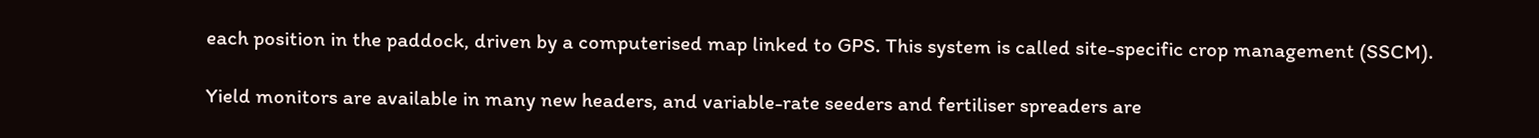each position in the paddock, driven by a computerised map linked to GPS. This system is called site-specific crop management (SSCM).

Yield monitors are available in many new headers, and variable-rate seeders and fertiliser spreaders are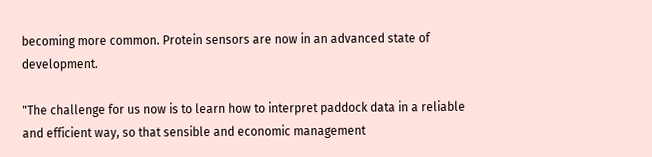becoming more common. Protein sensors are now in an advanced state of development.

"The challenge for us now is to learn how to interpret paddock data in a reliable and efficient way, so that sensible and economic management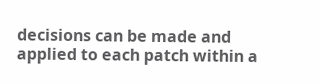decisions can be made and applied to each patch within a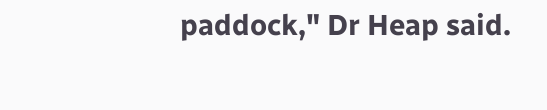paddock," Dr Heap said.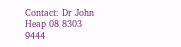Contact: Dr John Heap 08 8303 9444